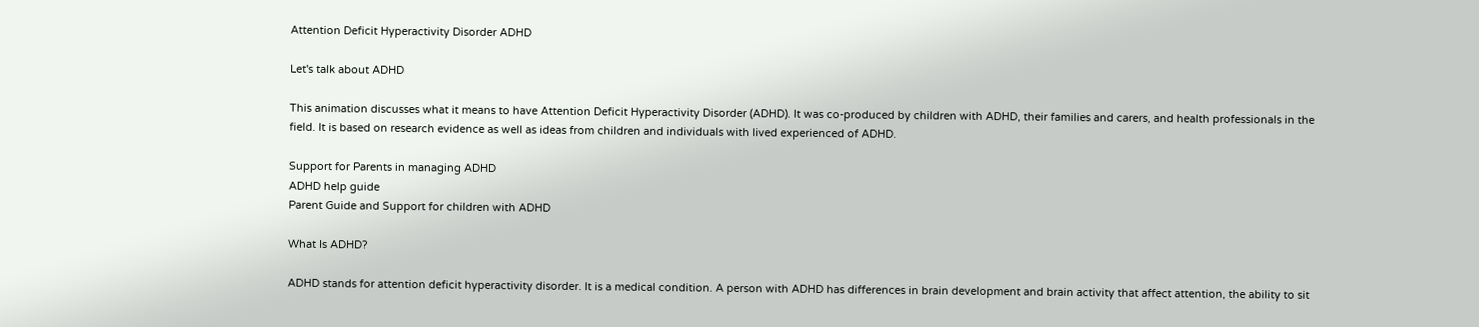Attention Deficit Hyperactivity Disorder ADHD

Let's talk about ADHD

This animation discusses what it means to have Attention Deficit Hyperactivity Disorder (ADHD). It was co-produced by children with ADHD, their families and carers, and health professionals in the field. It is based on research evidence as well as ideas from children and individuals with lived experienced of ADHD.

Support for Parents in managing ADHD
ADHD help guide
Parent Guide and Support for children with ADHD

What Is ADHD?

ADHD stands for attention deficit hyperactivity disorder. It is a medical condition. A person with ADHD has differences in brain development and brain activity that affect attention, the ability to sit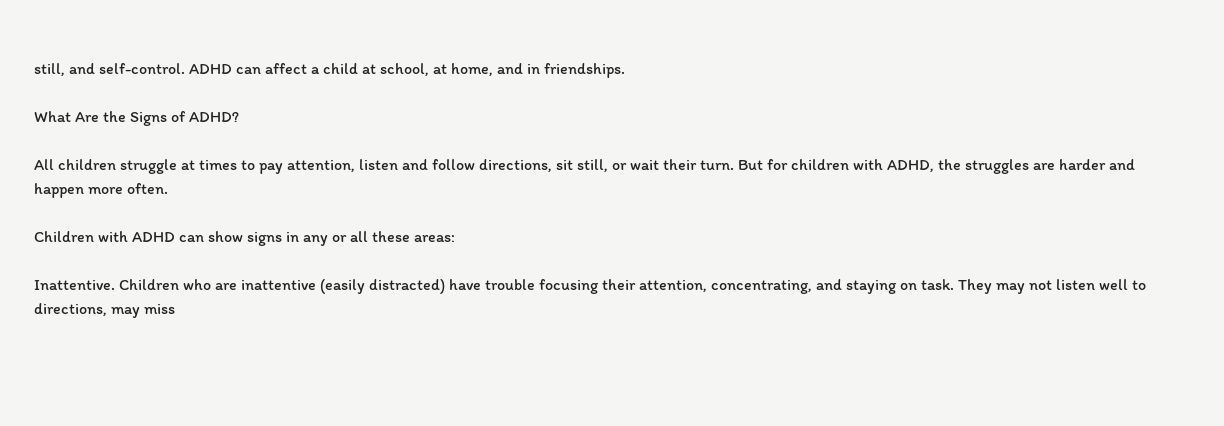still, and self-control. ADHD can affect a child at school, at home, and in friendships.

What Are the Signs of ADHD?

All children struggle at times to pay attention, listen and follow directions, sit still, or wait their turn. But for children with ADHD, the struggles are harder and happen more often.

Children with ADHD can show signs in any or all these areas:

Inattentive. Children who are inattentive (easily distracted) have trouble focusing their attention, concentrating, and staying on task. They may not listen well to directions, may miss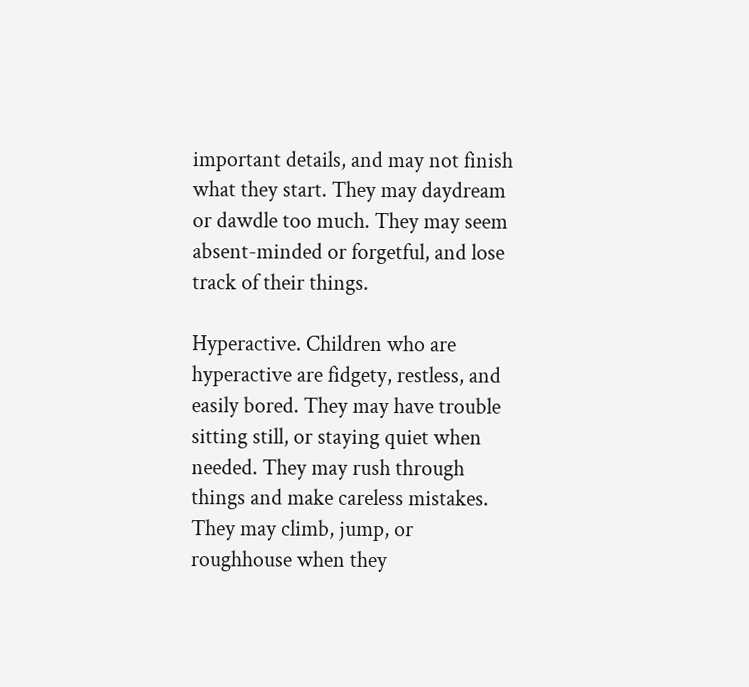important details, and may not finish what they start. They may daydream or dawdle too much. They may seem absent-minded or forgetful, and lose track of their things.

Hyperactive. Children who are hyperactive are fidgety, restless, and easily bored. They may have trouble sitting still, or staying quiet when needed. They may rush through things and make careless mistakes. They may climb, jump, or roughhouse when they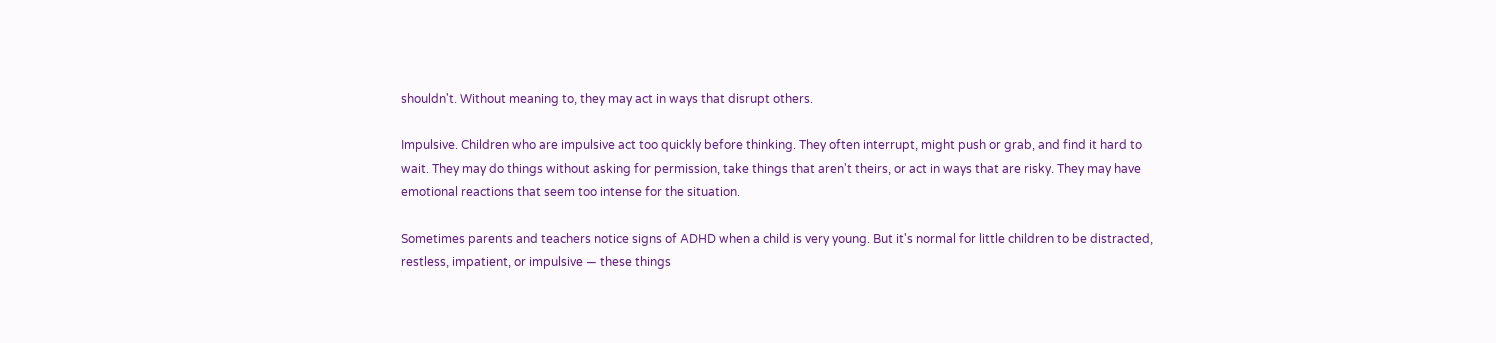shouldn't. Without meaning to, they may act in ways that disrupt others.

Impulsive. Children who are impulsive act too quickly before thinking. They often interrupt, might push or grab, and find it hard to wait. They may do things without asking for permission, take things that aren't theirs, or act in ways that are risky. They may have emotional reactions that seem too intense for the situation.

Sometimes parents and teachers notice signs of ADHD when a child is very young. But it's normal for little children to be distracted, restless, impatient, or impulsive — these things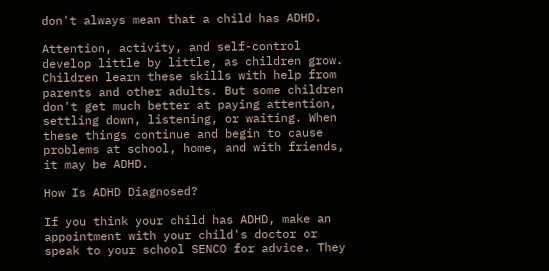don't always mean that a child has ADHD.

Attention, activity, and self-control develop little by little, as children grow. Children learn these skills with help from parents and other adults. But some children don't get much better at paying attention, settling down, listening, or waiting. When these things continue and begin to cause problems at school, home, and with friends, it may be ADHD.

How Is ADHD Diagnosed?

If you think your child has ADHD, make an appointment with your child's doctor or speak to your school SENCO for advice. They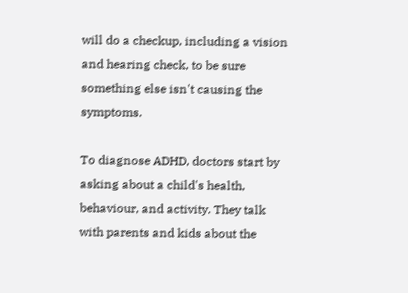will do a checkup, including a vision and hearing check, to be sure something else isn't causing the symptoms.

To diagnose ADHD, doctors start by asking about a child's health, behaviour, and activity. They talk with parents and kids about the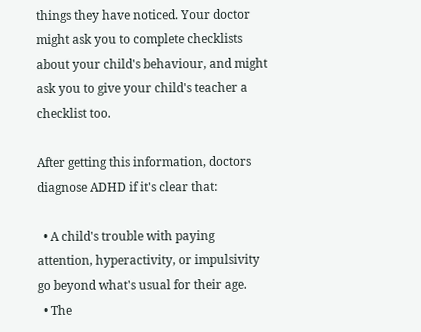things they have noticed. Your doctor might ask you to complete checklists about your child's behaviour, and might ask you to give your child's teacher a checklist too.

After getting this information, doctors diagnose ADHD if it's clear that:

  • A child's trouble with paying attention, hyperactivity, or impulsivity go beyond what's usual for their age.
  • The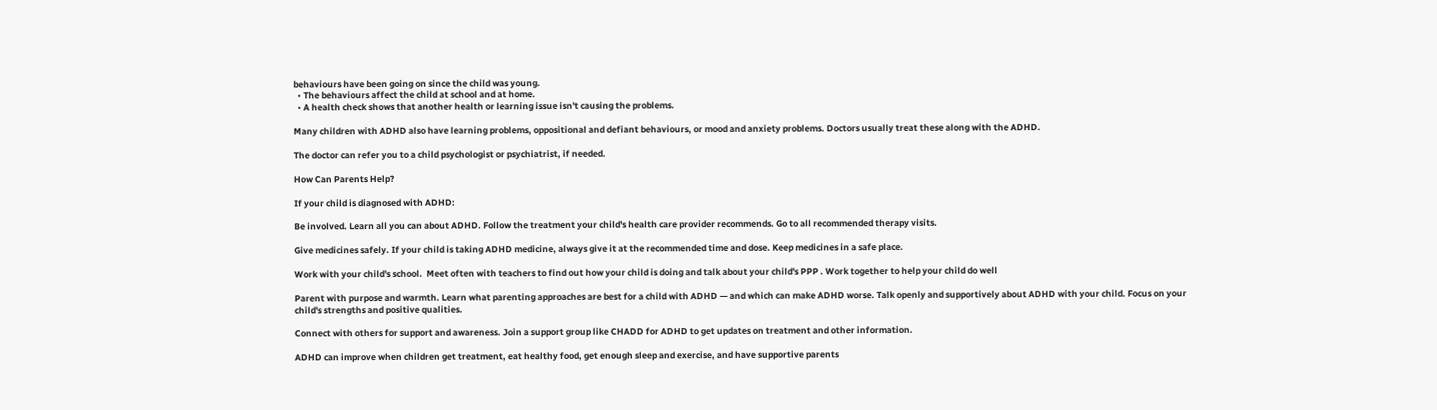behaviours have been going on since the child was young.
  • The behaviours affect the child at school and at home.
  • A health check shows that another health or learning issue isn't causing the problems.

Many children with ADHD also have learning problems, oppositional and defiant behaviours, or mood and anxiety problems. Doctors usually treat these along with the ADHD.

The doctor can refer you to a child psychologist or psychiatrist, if needed.

How Can Parents Help?

If your child is diagnosed with ADHD:

Be involved. Learn all you can about ADHD. Follow the treatment your child's health care provider recommends. Go to all recommended therapy visits.

Give medicines safely. If your child is taking ADHD medicine, always give it at the recommended time and dose. Keep medicines in a safe place.

Work with your child's school.  Meet often with teachers to find out how your child is doing and talk about your child's PPP . Work together to help your child do well

Parent with purpose and warmth. Learn what parenting approaches are best for a child with ADHD — and which can make ADHD worse. Talk openly and supportively about ADHD with your child. Focus on your child's strengths and positive qualities.

Connect with others for support and awareness. Join a support group like CHADD for ADHD to get updates on treatment and other information.

ADHD can improve when children get treatment, eat healthy food, get enough sleep and exercise, and have supportive parents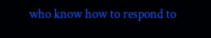who know how to respond to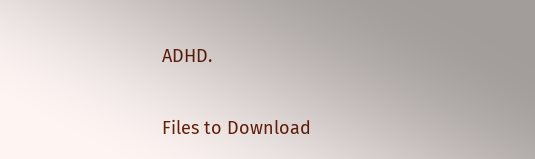ADHD.

Files to Download